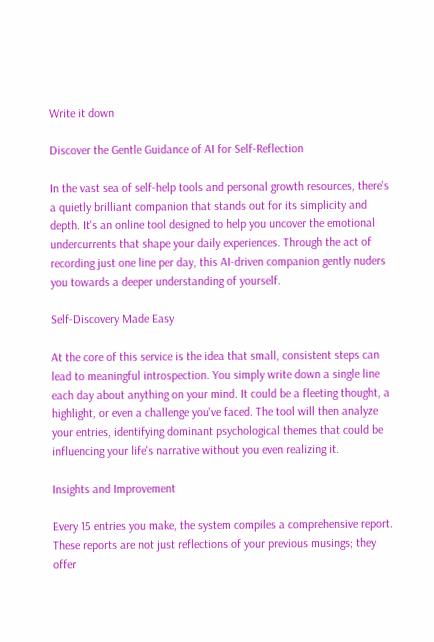Write it down

Discover the Gentle Guidance of AI for Self-Reflection

In the vast sea of self-help tools and personal growth resources, there's a quietly brilliant companion that stands out for its simplicity and depth. It's an online tool designed to help you uncover the emotional undercurrents that shape your daily experiences. Through the act of recording just one line per day, this AI-driven companion gently nuders you towards a deeper understanding of yourself.

Self-Discovery Made Easy

At the core of this service is the idea that small, consistent steps can lead to meaningful introspection. You simply write down a single line each day about anything on your mind. It could be a fleeting thought, a highlight, or even a challenge you've faced. The tool will then analyze your entries, identifying dominant psychological themes that could be influencing your life's narrative without you even realizing it.

Insights and Improvement

Every 15 entries you make, the system compiles a comprehensive report. These reports are not just reflections of your previous musings; they offer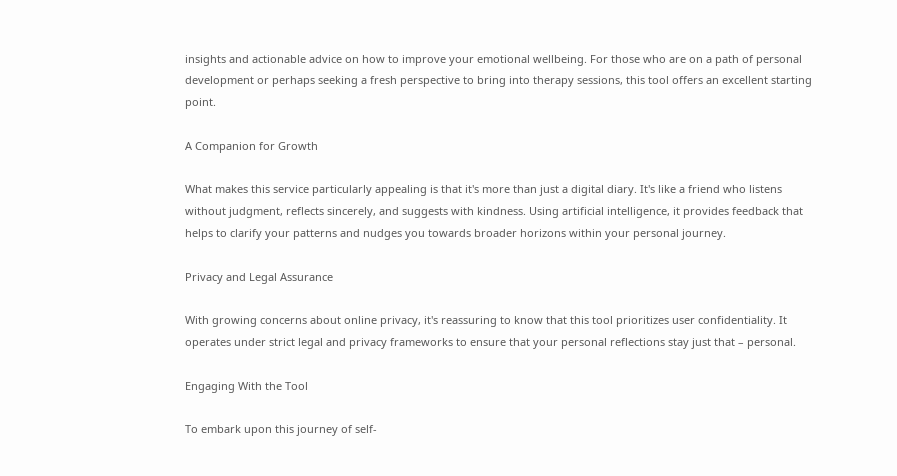insights and actionable advice on how to improve your emotional wellbeing. For those who are on a path of personal development or perhaps seeking a fresh perspective to bring into therapy sessions, this tool offers an excellent starting point.

A Companion for Growth

What makes this service particularly appealing is that it's more than just a digital diary. It's like a friend who listens without judgment, reflects sincerely, and suggests with kindness. Using artificial intelligence, it provides feedback that helps to clarify your patterns and nudges you towards broader horizons within your personal journey.

Privacy and Legal Assurance

With growing concerns about online privacy, it's reassuring to know that this tool prioritizes user confidentiality. It operates under strict legal and privacy frameworks to ensure that your personal reflections stay just that – personal.

Engaging With the Tool

To embark upon this journey of self-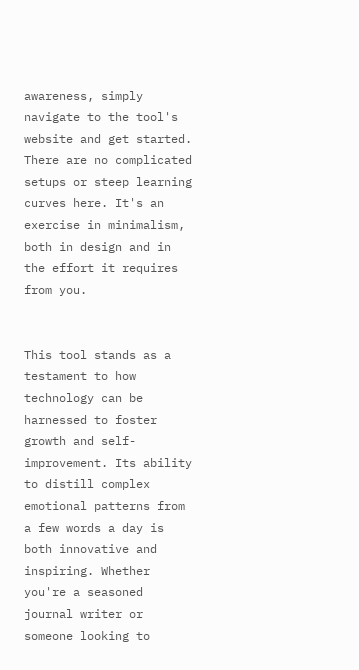awareness, simply navigate to the tool's website and get started. There are no complicated setups or steep learning curves here. It's an exercise in minimalism, both in design and in the effort it requires from you.


This tool stands as a testament to how technology can be harnessed to foster growth and self-improvement. Its ability to distill complex emotional patterns from a few words a day is both innovative and inspiring. Whether you're a seasoned journal writer or someone looking to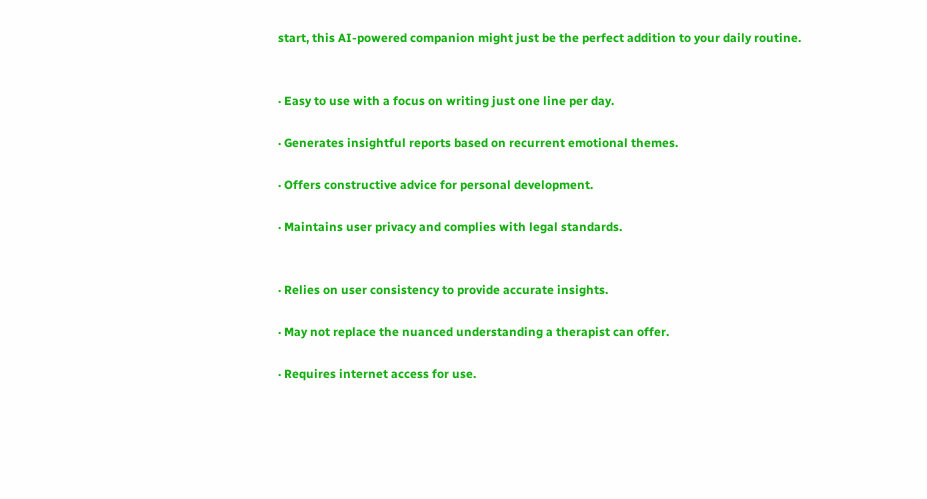start, this AI-powered companion might just be the perfect addition to your daily routine.


· Easy to use with a focus on writing just one line per day.

· Generates insightful reports based on recurrent emotional themes.

· Offers constructive advice for personal development.

· Maintains user privacy and complies with legal standards.


· Relies on user consistency to provide accurate insights.

· May not replace the nuanced understanding a therapist can offer.

· Requires internet access for use.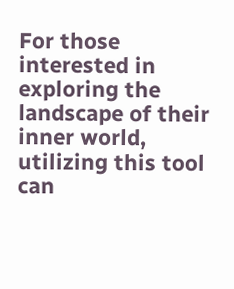For those interested in exploring the landscape of their inner world, utilizing this tool can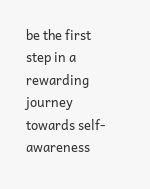be the first step in a rewarding journey towards self-awareness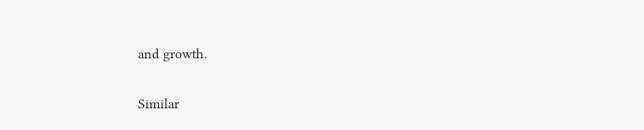and growth.

Similar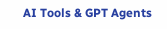AI Tools & GPT Agents